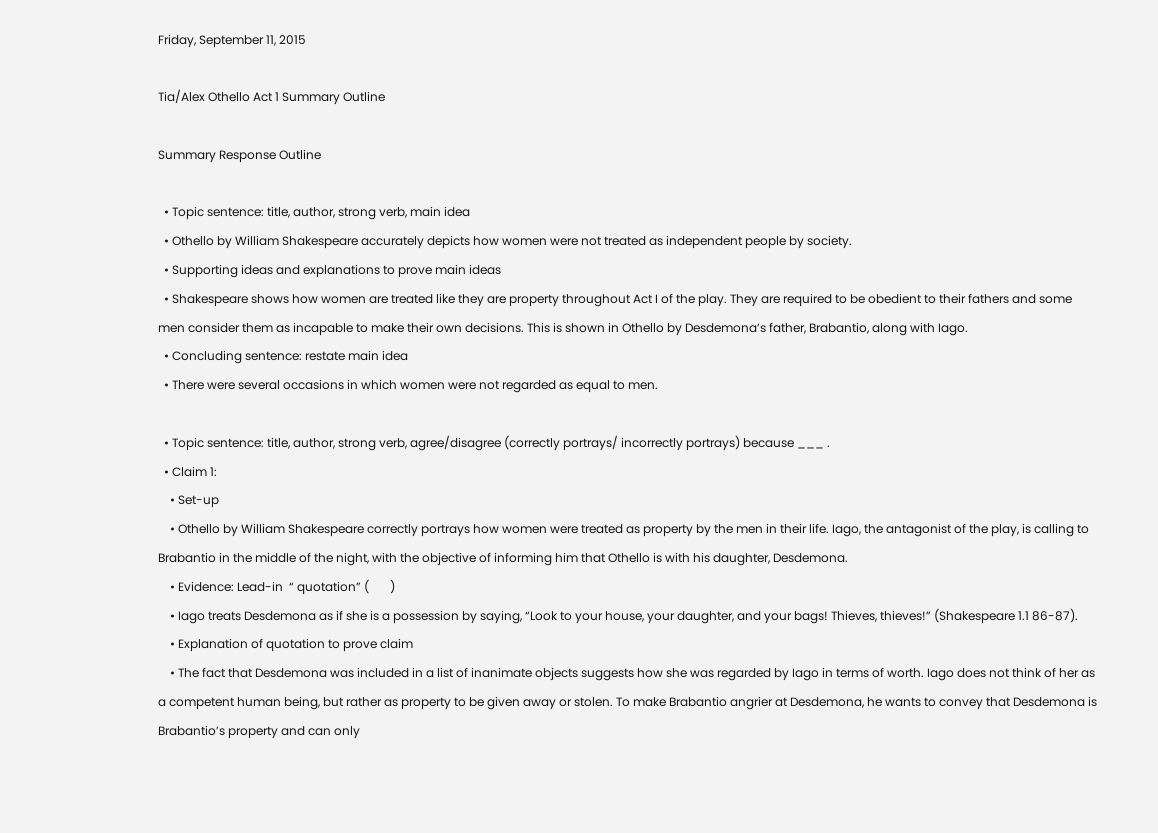Friday, September 11, 2015

Tia/Alex Othello Act 1 Summary Outline

Summary Response Outline

  • Topic sentence: title, author, strong verb, main idea
  • Othello by William Shakespeare accurately depicts how women were not treated as independent people by society.
  • Supporting ideas and explanations to prove main ideas
  • Shakespeare shows how women are treated like they are property throughout Act I of the play. They are required to be obedient to their fathers and some men consider them as incapable to make their own decisions. This is shown in Othello by Desdemona’s father, Brabantio, along with Iago.
  • Concluding sentence: restate main idea
  • There were several occasions in which women were not regarded as equal to men.

  • Topic sentence: title, author, strong verb, agree/disagree (correctly portrays/ incorrectly portrays) because ___ .
  • Claim 1:
    • Set-up
    • Othello by William Shakespeare correctly portrays how women were treated as property by the men in their life. Iago, the antagonist of the play, is calling to Brabantio in the middle of the night, with the objective of informing him that Othello is with his daughter, Desdemona.
    • Evidence: Lead-in  “ quotation” (       )
    • Iago treats Desdemona as if she is a possession by saying, “Look to your house, your daughter, and your bags! Thieves, thieves!” (Shakespeare 1.1 86-87).
    • Explanation of quotation to prove claim
    • The fact that Desdemona was included in a list of inanimate objects suggests how she was regarded by Iago in terms of worth. Iago does not think of her as a competent human being, but rather as property to be given away or stolen. To make Brabantio angrier at Desdemona, he wants to convey that Desdemona is Brabantio’s property and can only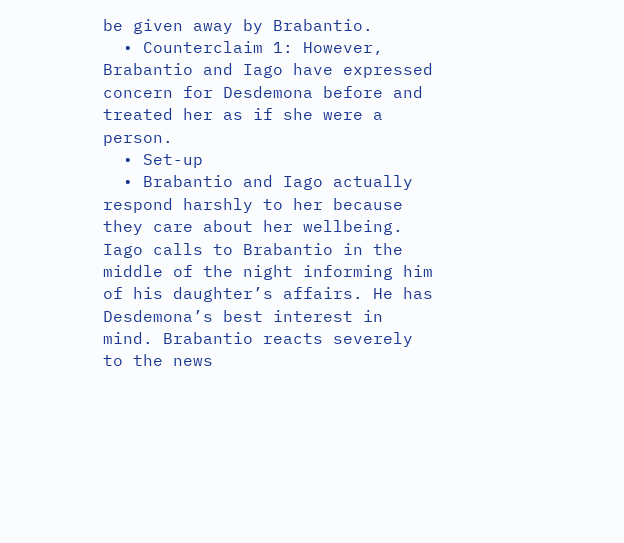be given away by Brabantio.
  • Counterclaim 1: However, Brabantio and Iago have expressed concern for Desdemona before and treated her as if she were a person.
  • Set-up
  • Brabantio and Iago actually respond harshly to her because they care about her wellbeing. Iago calls to Brabantio in the middle of the night informing him of his daughter’s affairs. He has Desdemona’s best interest in mind. Brabantio reacts severely to the news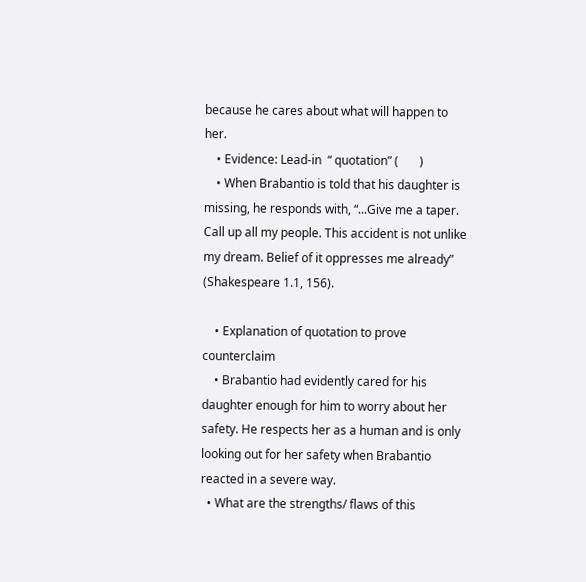because he cares about what will happen to her.
    • Evidence: Lead-in  “ quotation” (       )
    • When Brabantio is told that his daughter is missing, he responds with, “...Give me a taper. Call up all my people. This accident is not unlike my dream. Belief of it oppresses me already” (Shakespeare 1.1, 156).

    • Explanation of quotation to prove counterclaim
    • Brabantio had evidently cared for his daughter enough for him to worry about her safety. He respects her as a human and is only looking out for her safety when Brabantio reacted in a severe way.
  • What are the strengths/ flaws of this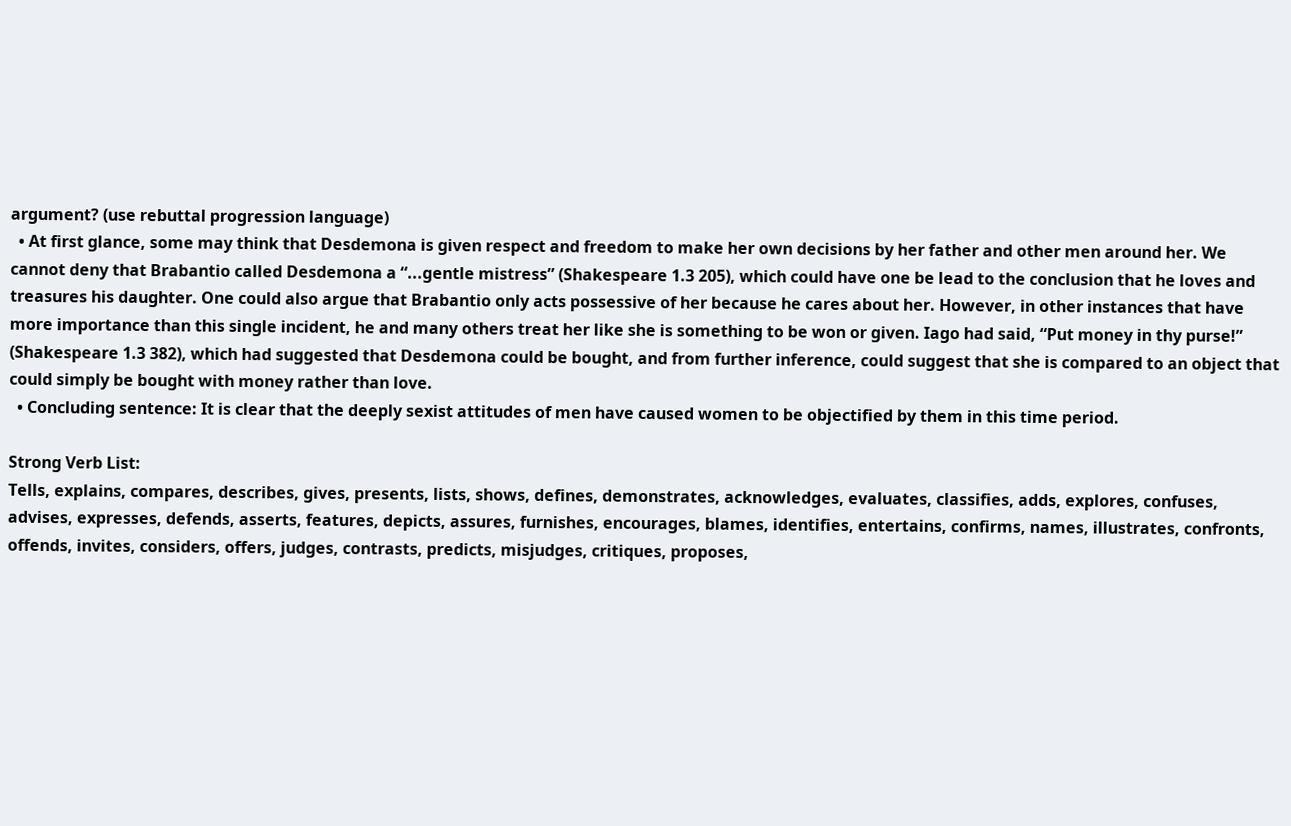argument? (use rebuttal progression language)
  • At first glance, some may think that Desdemona is given respect and freedom to make her own decisions by her father and other men around her. We cannot deny that Brabantio called Desdemona a “...gentle mistress” (Shakespeare 1.3 205), which could have one be lead to the conclusion that he loves and treasures his daughter. One could also argue that Brabantio only acts possessive of her because he cares about her. However, in other instances that have more importance than this single incident, he and many others treat her like she is something to be won or given. Iago had said, “Put money in thy purse!” (Shakespeare 1.3 382), which had suggested that Desdemona could be bought, and from further inference, could suggest that she is compared to an object that could simply be bought with money rather than love.
  • Concluding sentence: It is clear that the deeply sexist attitudes of men have caused women to be objectified by them in this time period.

Strong Verb List:
Tells, explains, compares, describes, gives, presents, lists, shows, defines, demonstrates, acknowledges, evaluates, classifies, adds, explores, confuses, advises, expresses, defends, asserts, features, depicts, assures, furnishes, encourages, blames, identifies, entertains, confirms, names, illustrates, confronts, offends, invites, considers, offers, judges, contrasts, predicts, misjudges, critiques, proposes,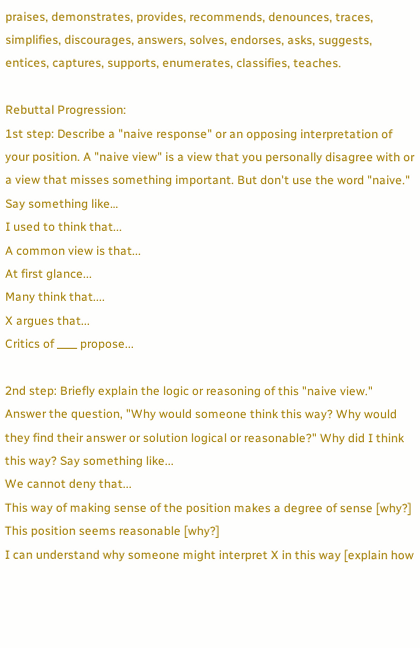praises, demonstrates, provides, recommends, denounces, traces, simplifies, discourages, answers, solves, endorses, asks, suggests, entices, captures, supports, enumerates, classifies, teaches.

Rebuttal Progression:
1st step: Describe a "naive response" or an opposing interpretation of your position. A "naive view" is a view that you personally disagree with or a view that misses something important. But don't use the word "naive." Say something like…
I used to think that...
A common view is that...
At first glance...
Many think that....
X argues that...
Critics of ____ propose...

2nd step: Briefly explain the logic or reasoning of this "naive view." Answer the question, "Why would someone think this way? Why would they find their answer or solution logical or reasonable?" Why did I think this way? Say something like...
We cannot deny that...
This way of making sense of the position makes a degree of sense [why?]
This position seems reasonable [why?]
I can understand why someone might interpret X in this way [explain how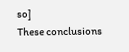so]
These conclusions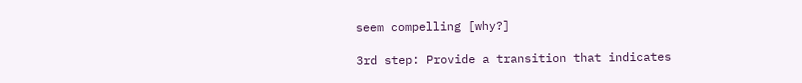seem compelling [why?]

3rd step: Provide a transition that indicates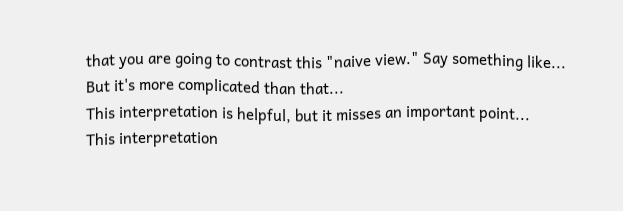that you are going to contrast this "naive view." Say something like...
But it's more complicated than that...
This interpretation is helpful, but it misses an important point...
This interpretation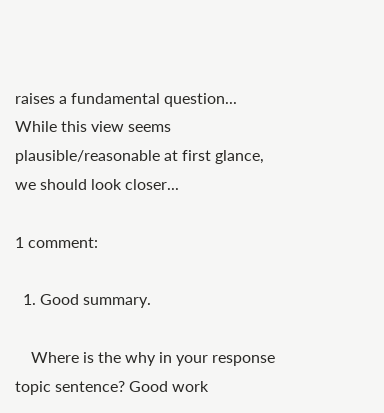raises a fundamental question...
While this view seems plausible/reasonable at first glance, we should look closer...

1 comment:

  1. Good summary.

    Where is the why in your response topic sentence? Good work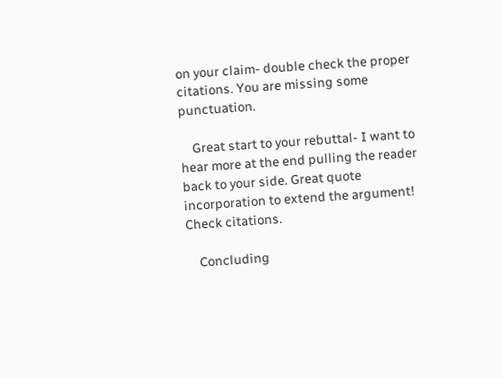on your claim- double check the proper citations. You are missing some punctuation.

    Great start to your rebuttal- I want to hear more at the end pulling the reader back to your side. Great quote incorporation to extend the argument! Check citations.

    Concluding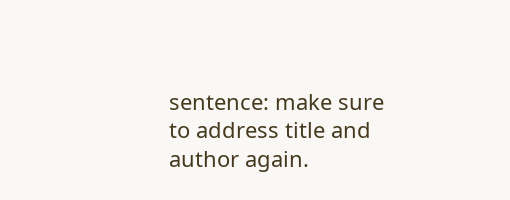sentence: make sure to address title and author again.